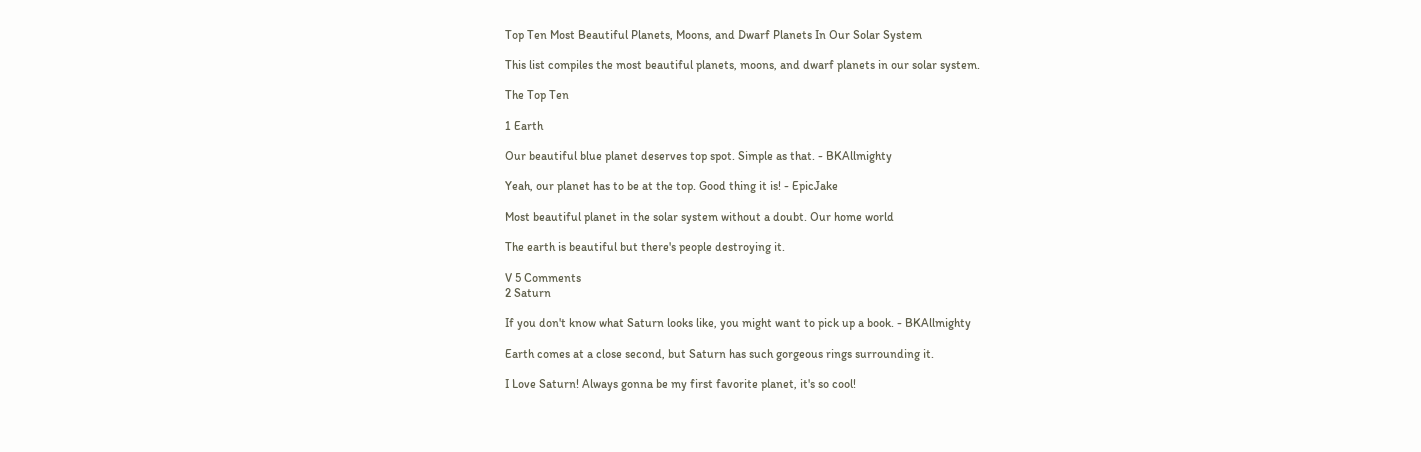Top Ten Most Beautiful Planets, Moons, and Dwarf Planets In Our Solar System

This list compiles the most beautiful planets, moons, and dwarf planets in our solar system.

The Top Ten

1 Earth

Our beautiful blue planet deserves top spot. Simple as that. - BKAllmighty

Yeah, our planet has to be at the top. Good thing it is! - EpicJake

Most beautiful planet in the solar system without a doubt. Our home world

The earth is beautiful but there's people destroying it.

V 5 Comments
2 Saturn

If you don't know what Saturn looks like, you might want to pick up a book. - BKAllmighty

Earth comes at a close second, but Saturn has such gorgeous rings surrounding it.

I Love Saturn! Always gonna be my first favorite planet, it's so cool!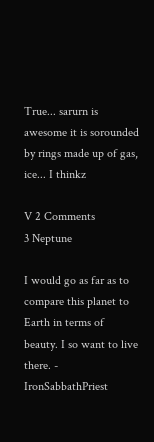True... sarurn is awesome it is sorounded by rings made up of gas, ice... I thinkz

V 2 Comments
3 Neptune

I would go as far as to compare this planet to Earth in terms of beauty. I so want to live there. - IronSabbathPriest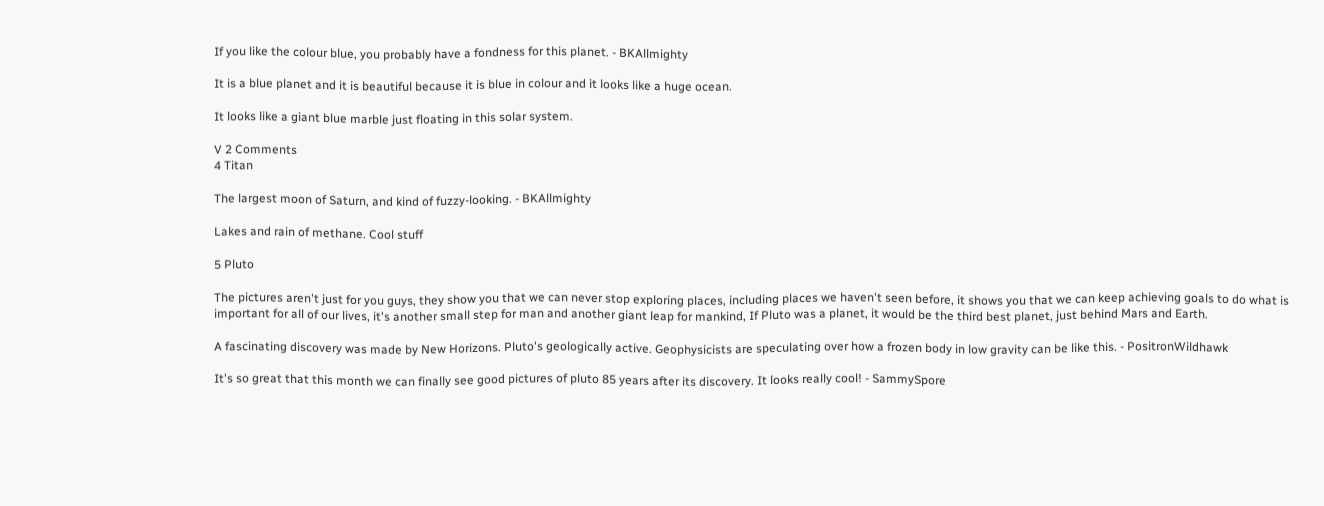If you like the colour blue, you probably have a fondness for this planet. - BKAllmighty

It is a blue planet and it is beautiful because it is blue in colour and it looks like a huge ocean.

It looks like a giant blue marble just floating in this solar system.

V 2 Comments
4 Titan

The largest moon of Saturn, and kind of fuzzy-looking. - BKAllmighty

Lakes and rain of methane. Cool stuff

5 Pluto

The pictures aren't just for you guys, they show you that we can never stop exploring places, including places we haven't seen before, it shows you that we can keep achieving goals to do what is important for all of our lives, it's another small step for man and another giant leap for mankind, If Pluto was a planet, it would be the third best planet, just behind Mars and Earth.

A fascinating discovery was made by New Horizons. Pluto's geologically active. Geophysicists are speculating over how a frozen body in low gravity can be like this. - PositronWildhawk

It's so great that this month we can finally see good pictures of pluto 85 years after its discovery. It looks really cool! - SammySpore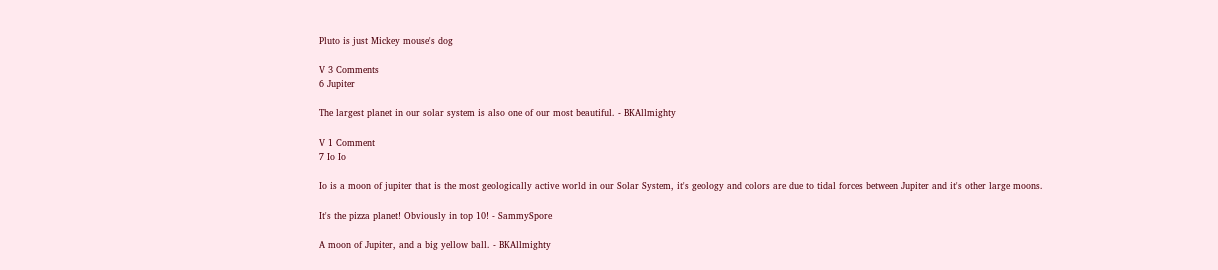Pluto is just Mickey mouse's dog

V 3 Comments
6 Jupiter

The largest planet in our solar system is also one of our most beautiful. - BKAllmighty

V 1 Comment
7 Io Io

Io is a moon of jupiter that is the most geologically active world in our Solar System, it's geology and colors are due to tidal forces between Jupiter and it's other large moons.

It's the pizza planet! Obviously in top 10! - SammySpore

A moon of Jupiter, and a big yellow ball. - BKAllmighty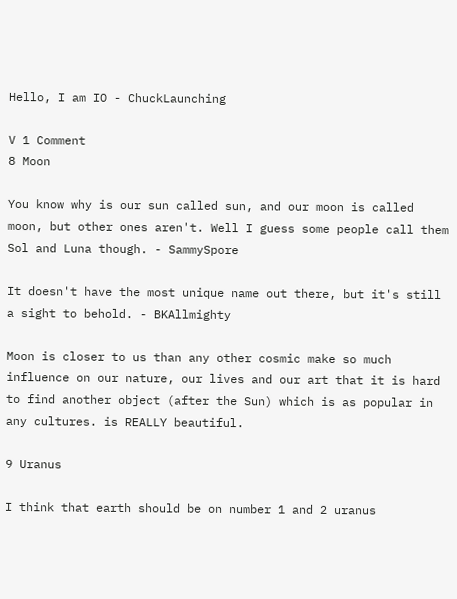Hello, I am IO - ChuckLaunching

V 1 Comment
8 Moon

You know why is our sun called sun, and our moon is called moon, but other ones aren't. Well I guess some people call them Sol and Luna though. - SammySpore

It doesn't have the most unique name out there, but it's still a sight to behold. - BKAllmighty

Moon is closer to us than any other cosmic make so much influence on our nature, our lives and our art that it is hard to find another object (after the Sun) which is as popular in any cultures. is REALLY beautiful.

9 Uranus

I think that earth should be on number 1 and 2 uranus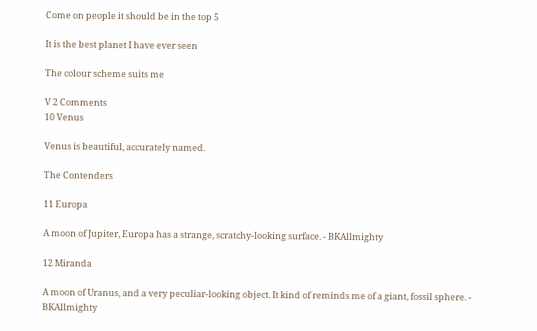Come on people it should be in the top 5

It is the best planet I have ever seen

The colour scheme suits me

V 2 Comments
10 Venus

Venus is beautiful, accurately named.

The Contenders

11 Europa

A moon of Jupiter, Europa has a strange, scratchy-looking surface. - BKAllmighty

12 Miranda

A moon of Uranus, and a very peculiar-looking object. It kind of reminds me of a giant, fossil sphere. - BKAllmighty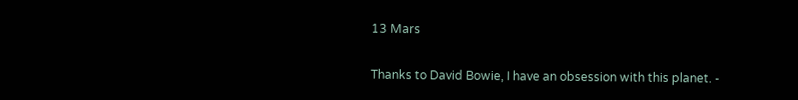13 Mars

Thanks to David Bowie, I have an obsession with this planet. -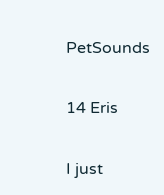PetSounds

14 Eris

I just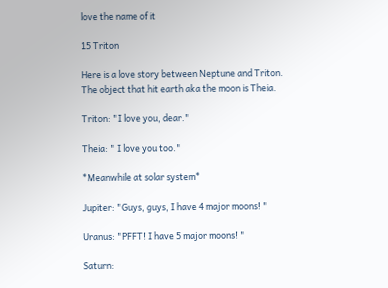love the name of it

15 Triton

Here is a love story between Neptune and Triton. The object that hit earth aka the moon is Theia.

Triton: "I love you, dear."

Theia: " I love you too."

*Meanwhile at solar system*

Jupiter: "Guys, guys, I have 4 major moons! "

Uranus: "PFFT! I have 5 major moons! "

Saturn: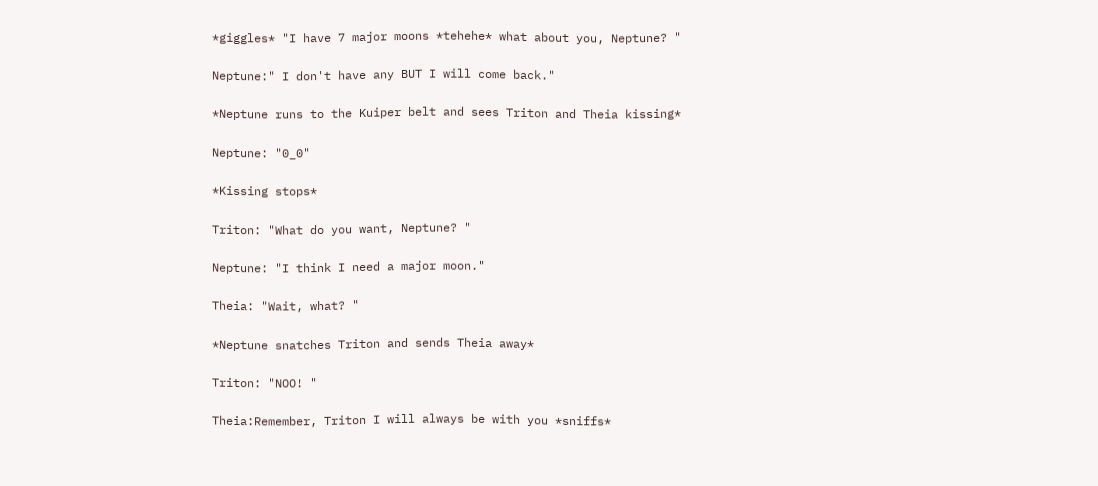*giggles* "I have 7 major moons *tehehe* what about you, Neptune? "

Neptune:" I don't have any BUT I will come back."

*Neptune runs to the Kuiper belt and sees Triton and Theia kissing*

Neptune: "0_0"

*Kissing stops*

Triton: "What do you want, Neptune? "

Neptune: "I think I need a major moon."

Theia: "Wait, what? "

*Neptune snatches Triton and sends Theia away*

Triton: "NOO! "

Theia:Remember, Triton I will always be with you *sniffs*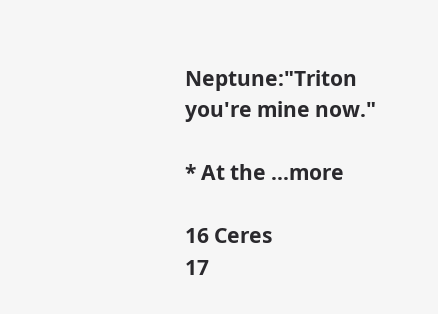Neptune:"Triton you're mine now."

* At the ...more

16 Ceres
17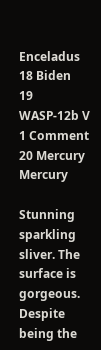Enceladus
18 Biden
19 WASP-12b V 1 Comment
20 Mercury Mercury

Stunning sparkling sliver. The surface is gorgeous. Despite being the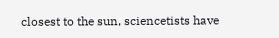closest to the sun, sciencetists have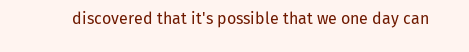discovered that it's possible that we one day can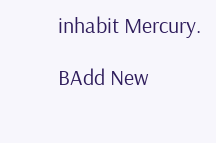inhabit Mercury.

BAdd New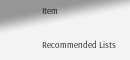Item

Recommended Lists